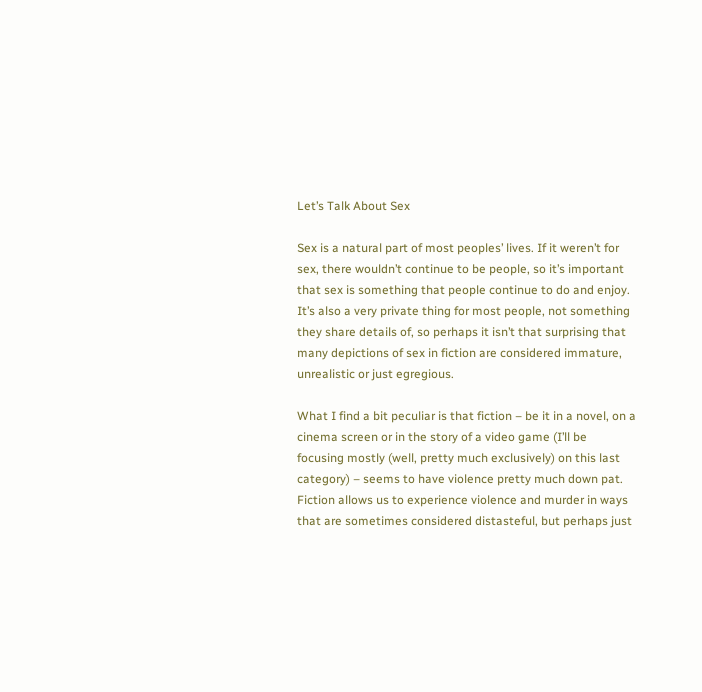Let’s Talk About Sex

Sex is a natural part of most peoples’ lives. If it weren’t for sex, there wouldn’t continue to be people, so it’s important that sex is something that people continue to do and enjoy. It’s also a very private thing for most people, not something they share details of, so perhaps it isn’t that surprising that many depictions of sex in fiction are considered immature, unrealistic or just egregious.

What I find a bit peculiar is that fiction – be it in a novel, on a cinema screen or in the story of a video game (I’ll be focusing mostly (well, pretty much exclusively) on this last category) – seems to have violence pretty much down pat. Fiction allows us to experience violence and murder in ways that are sometimes considered distasteful, but perhaps just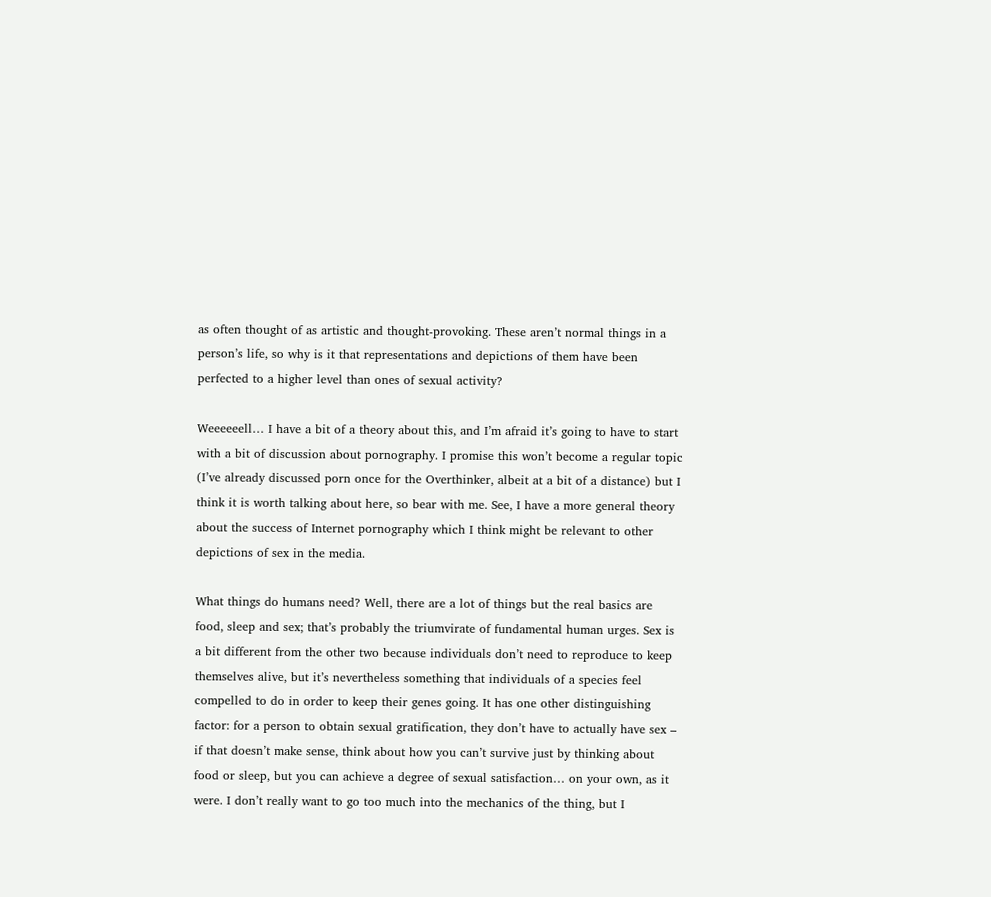as often thought of as artistic and thought-provoking. These aren’t normal things in a person’s life, so why is it that representations and depictions of them have been perfected to a higher level than ones of sexual activity?

Weeeeeell… I have a bit of a theory about this, and I’m afraid it’s going to have to start with a bit of discussion about pornography. I promise this won’t become a regular topic (I’ve already discussed porn once for the Overthinker, albeit at a bit of a distance) but I think it is worth talking about here, so bear with me. See, I have a more general theory about the success of Internet pornography which I think might be relevant to other depictions of sex in the media.

What things do humans need? Well, there are a lot of things but the real basics are food, sleep and sex; that’s probably the triumvirate of fundamental human urges. Sex is a bit different from the other two because individuals don’t need to reproduce to keep themselves alive, but it’s nevertheless something that individuals of a species feel compelled to do in order to keep their genes going. It has one other distinguishing factor: for a person to obtain sexual gratification, they don’t have to actually have sex – if that doesn’t make sense, think about how you can’t survive just by thinking about food or sleep, but you can achieve a degree of sexual satisfaction… on your own, as it were. I don’t really want to go too much into the mechanics of the thing, but I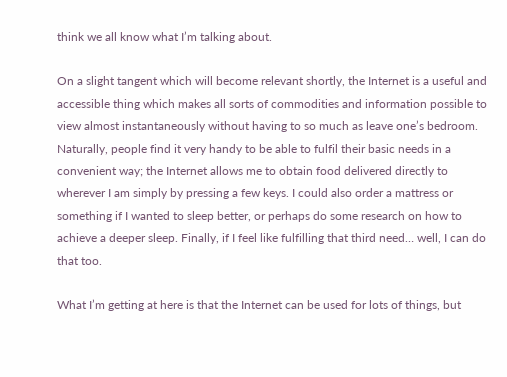think we all know what I’m talking about.

On a slight tangent which will become relevant shortly, the Internet is a useful and accessible thing which makes all sorts of commodities and information possible to view almost instantaneously without having to so much as leave one’s bedroom. Naturally, people find it very handy to be able to fulfil their basic needs in a convenient way; the Internet allows me to obtain food delivered directly to wherever I am simply by pressing a few keys. I could also order a mattress or something if I wanted to sleep better, or perhaps do some research on how to achieve a deeper sleep. Finally, if I feel like fulfilling that third need… well, I can do that too.

What I’m getting at here is that the Internet can be used for lots of things, but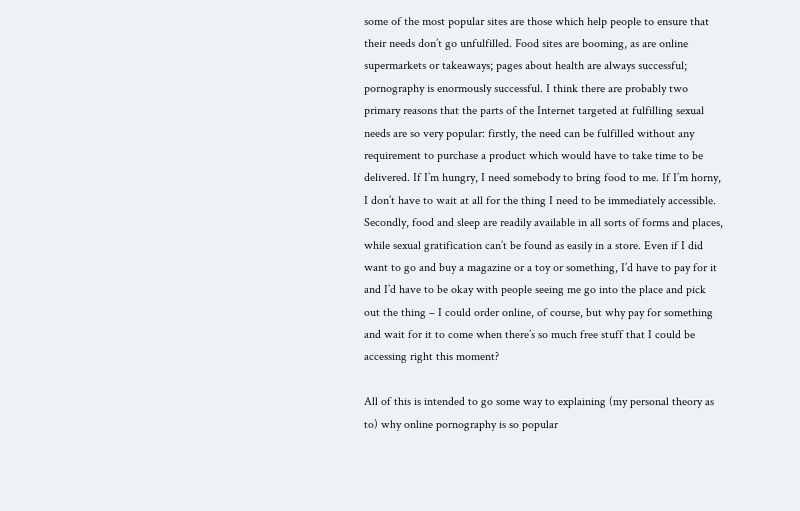some of the most popular sites are those which help people to ensure that their needs don’t go unfulfilled. Food sites are booming, as are online supermarkets or takeaways; pages about health are always successful; pornography is enormously successful. I think there are probably two primary reasons that the parts of the Internet targeted at fulfilling sexual needs are so very popular: firstly, the need can be fulfilled without any requirement to purchase a product which would have to take time to be delivered. If I’m hungry, I need somebody to bring food to me. If I’m horny, I don’t have to wait at all for the thing I need to be immediately accessible. Secondly, food and sleep are readily available in all sorts of forms and places, while sexual gratification can’t be found as easily in a store. Even if I did want to go and buy a magazine or a toy or something, I’d have to pay for it and I’d have to be okay with people seeing me go into the place and pick out the thing – I could order online, of course, but why pay for something and wait for it to come when there’s so much free stuff that I could be accessing right this moment?

All of this is intended to go some way to explaining (my personal theory as to) why online pornography is so popular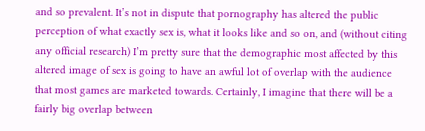and so prevalent. It’s not in dispute that pornography has altered the public perception of what exactly sex is, what it looks like and so on, and (without citing any official research) I’m pretty sure that the demographic most affected by this altered image of sex is going to have an awful lot of overlap with the audience that most games are marketed towards. Certainly, I imagine that there will be a fairly big overlap between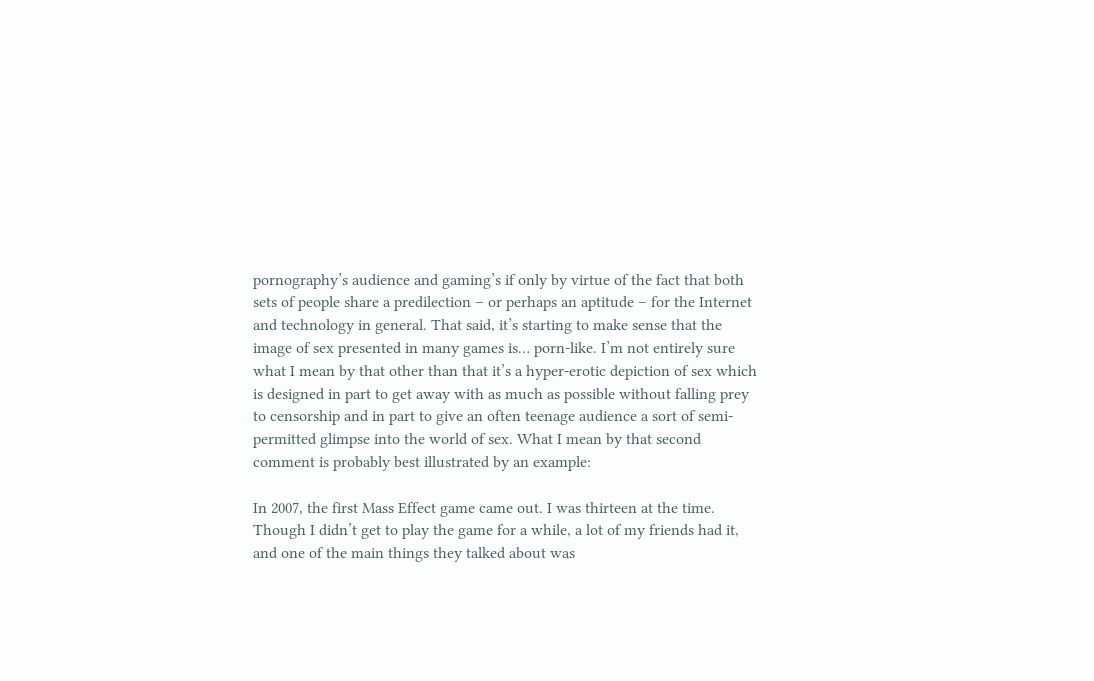pornography’s audience and gaming’s if only by virtue of the fact that both sets of people share a predilection – or perhaps an aptitude – for the Internet and technology in general. That said, it’s starting to make sense that the image of sex presented in many games is… porn-like. I’m not entirely sure what I mean by that other than that it’s a hyper-erotic depiction of sex which is designed in part to get away with as much as possible without falling prey to censorship and in part to give an often teenage audience a sort of semi-permitted glimpse into the world of sex. What I mean by that second comment is probably best illustrated by an example:

In 2007, the first Mass Effect game came out. I was thirteen at the time. Though I didn’t get to play the game for a while, a lot of my friends had it, and one of the main things they talked about was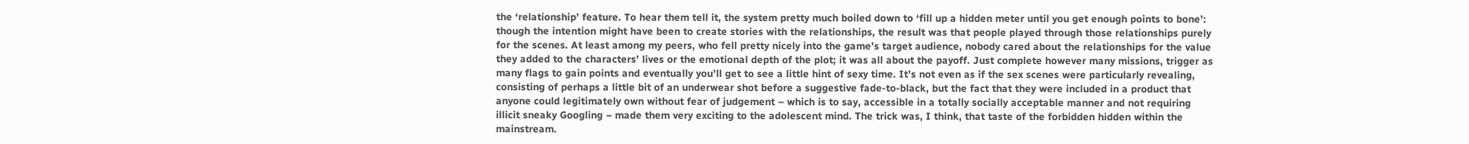the ‘relationship’ feature. To hear them tell it, the system pretty much boiled down to ‘fill up a hidden meter until you get enough points to bone’: though the intention might have been to create stories with the relationships, the result was that people played through those relationships purely for the scenes. At least among my peers, who fell pretty nicely into the game’s target audience, nobody cared about the relationships for the value they added to the characters’ lives or the emotional depth of the plot; it was all about the payoff. Just complete however many missions, trigger as many flags to gain points and eventually you’ll get to see a little hint of sexy time. It’s not even as if the sex scenes were particularly revealing, consisting of perhaps a little bit of an underwear shot before a suggestive fade-to-black, but the fact that they were included in a product that anyone could legitimately own without fear of judgement – which is to say, accessible in a totally socially acceptable manner and not requiring illicit sneaky Googling – made them very exciting to the adolescent mind. The trick was, I think, that taste of the forbidden hidden within the mainstream.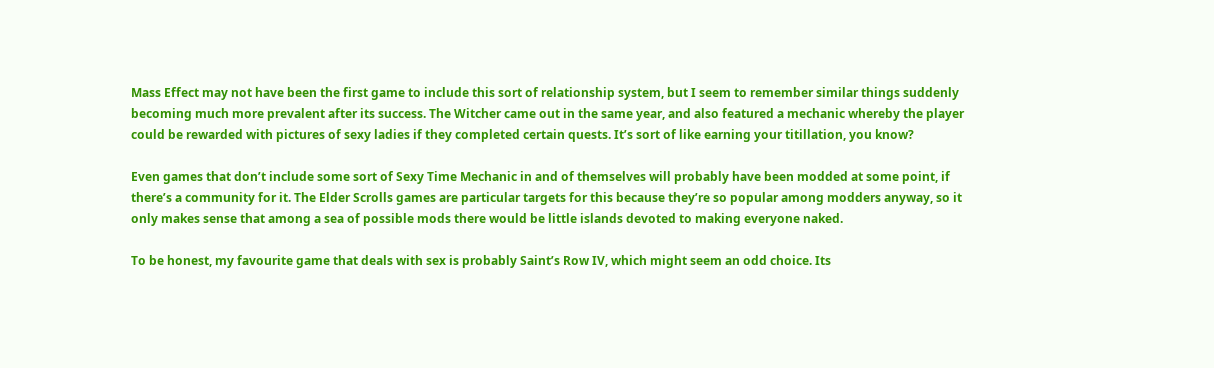Mass Effect may not have been the first game to include this sort of relationship system, but I seem to remember similar things suddenly becoming much more prevalent after its success. The Witcher came out in the same year, and also featured a mechanic whereby the player could be rewarded with pictures of sexy ladies if they completed certain quests. It’s sort of like earning your titillation, you know?

Even games that don’t include some sort of Sexy Time Mechanic in and of themselves will probably have been modded at some point, if there’s a community for it. The Elder Scrolls games are particular targets for this because they’re so popular among modders anyway, so it only makes sense that among a sea of possible mods there would be little islands devoted to making everyone naked.

To be honest, my favourite game that deals with sex is probably Saint’s Row IV, which might seem an odd choice. Its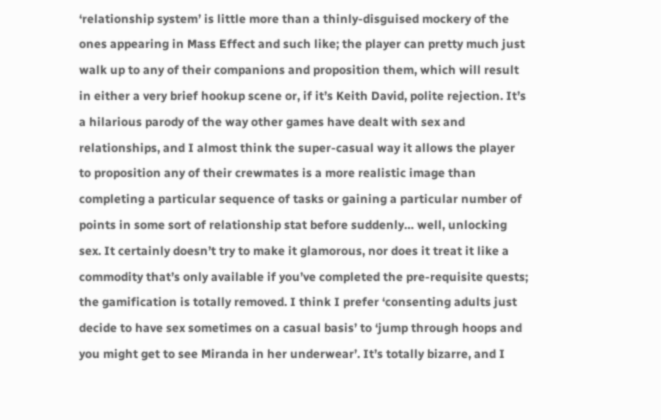‘relationship system’ is little more than a thinly-disguised mockery of the ones appearing in Mass Effect and such like; the player can pretty much just walk up to any of their companions and proposition them, which will result in either a very brief hookup scene or, if it’s Keith David, polite rejection. It’s a hilarious parody of the way other games have dealt with sex and relationships, and I almost think the super-casual way it allows the player to proposition any of their crewmates is a more realistic image than completing a particular sequence of tasks or gaining a particular number of points in some sort of relationship stat before suddenly… well, unlocking sex. It certainly doesn’t try to make it glamorous, nor does it treat it like a commodity that’s only available if you’ve completed the pre-requisite quests; the gamification is totally removed. I think I prefer ‘consenting adults just decide to have sex sometimes on a casual basis’ to ‘jump through hoops and you might get to see Miranda in her underwear’. It’s totally bizarre, and I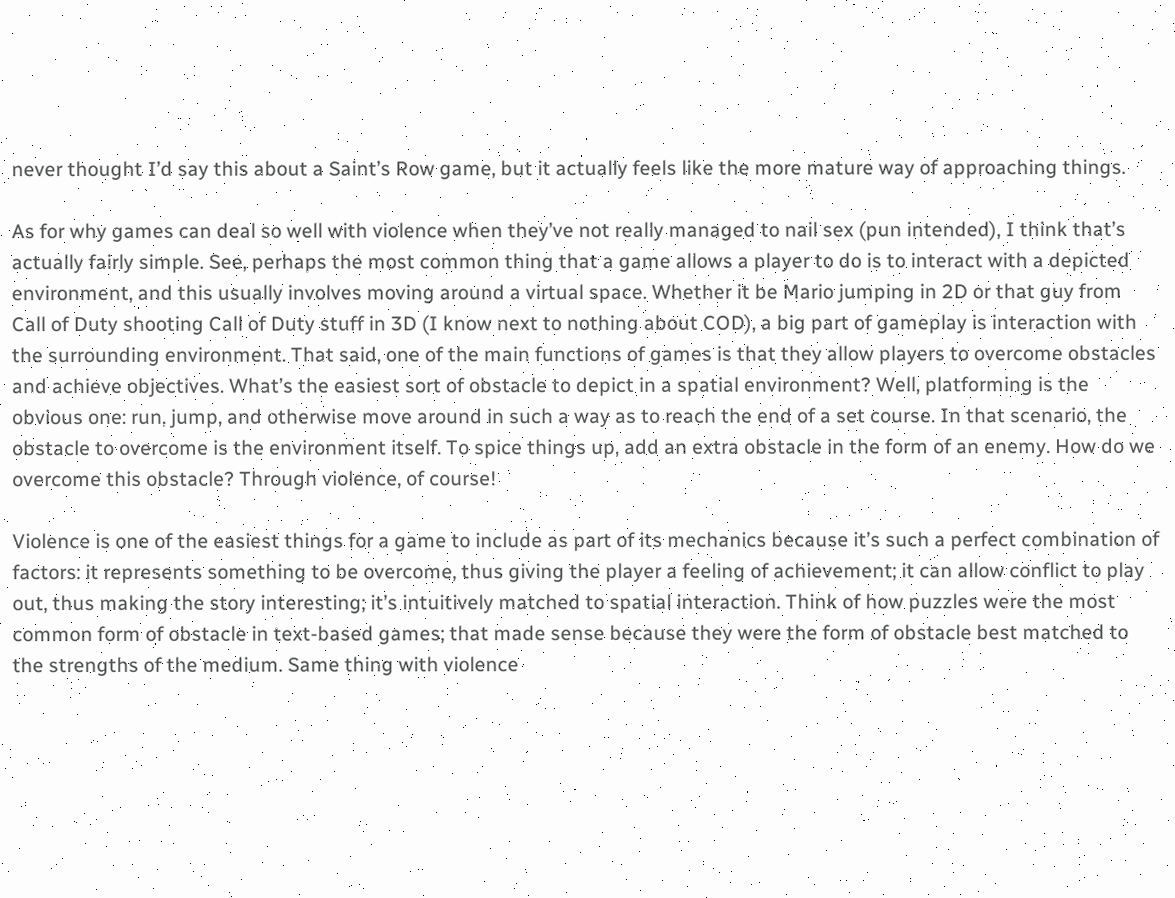never thought I’d say this about a Saint’s Row game, but it actually feels like the more mature way of approaching things.

As for why games can deal so well with violence when they’ve not really managed to nail sex (pun intended), I think that’s actually fairly simple. See, perhaps the most common thing that a game allows a player to do is to interact with a depicted environment, and this usually involves moving around a virtual space. Whether it be Mario jumping in 2D or that guy from Call of Duty shooting Call of Duty stuff in 3D (I know next to nothing about COD), a big part of gameplay is interaction with the surrounding environment. That said, one of the main functions of games is that they allow players to overcome obstacles and achieve objectives. What’s the easiest sort of obstacle to depict in a spatial environment? Well, platforming is the obvious one: run, jump, and otherwise move around in such a way as to reach the end of a set course. In that scenario, the obstacle to overcome is the environment itself. To spice things up, add an extra obstacle in the form of an enemy. How do we overcome this obstacle? Through violence, of course!

Violence is one of the easiest things for a game to include as part of its mechanics because it’s such a perfect combination of factors: it represents something to be overcome, thus giving the player a feeling of achievement; it can allow conflict to play out, thus making the story interesting; it’s intuitively matched to spatial interaction. Think of how puzzles were the most common form of obstacle in text-based games; that made sense because they were the form of obstacle best matched to the strengths of the medium. Same thing with violence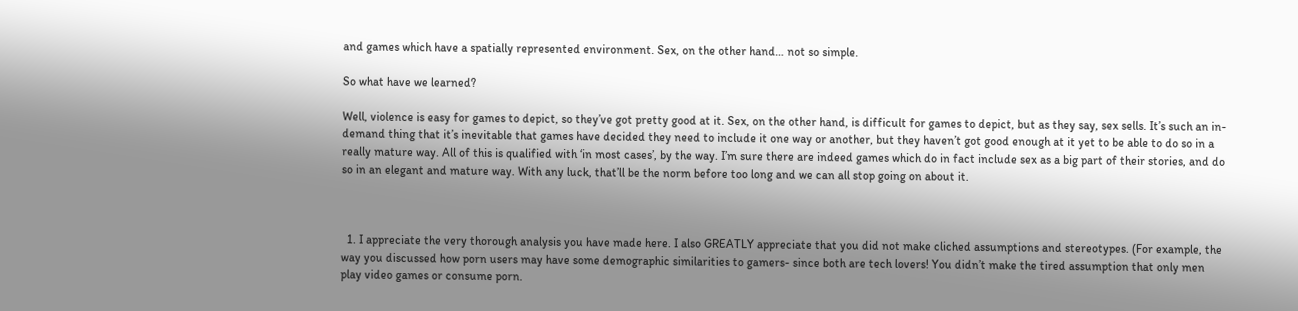and games which have a spatially represented environment. Sex, on the other hand… not so simple.

So what have we learned?

Well, violence is easy for games to depict, so they’ve got pretty good at it. Sex, on the other hand, is difficult for games to depict, but as they say, sex sells. It’s such an in-demand thing that it’s inevitable that games have decided they need to include it one way or another, but they haven’t got good enough at it yet to be able to do so in a really mature way. All of this is qualified with ‘in most cases’, by the way. I’m sure there are indeed games which do in fact include sex as a big part of their stories, and do so in an elegant and mature way. With any luck, that’ll be the norm before too long and we can all stop going on about it.



  1. I appreciate the very thorough analysis you have made here. I also GREATLY appreciate that you did not make cliched assumptions and stereotypes. (For example, the way you discussed how porn users may have some demographic similarities to gamers- since both are tech lovers! You didn’t make the tired assumption that only men play video games or consume porn.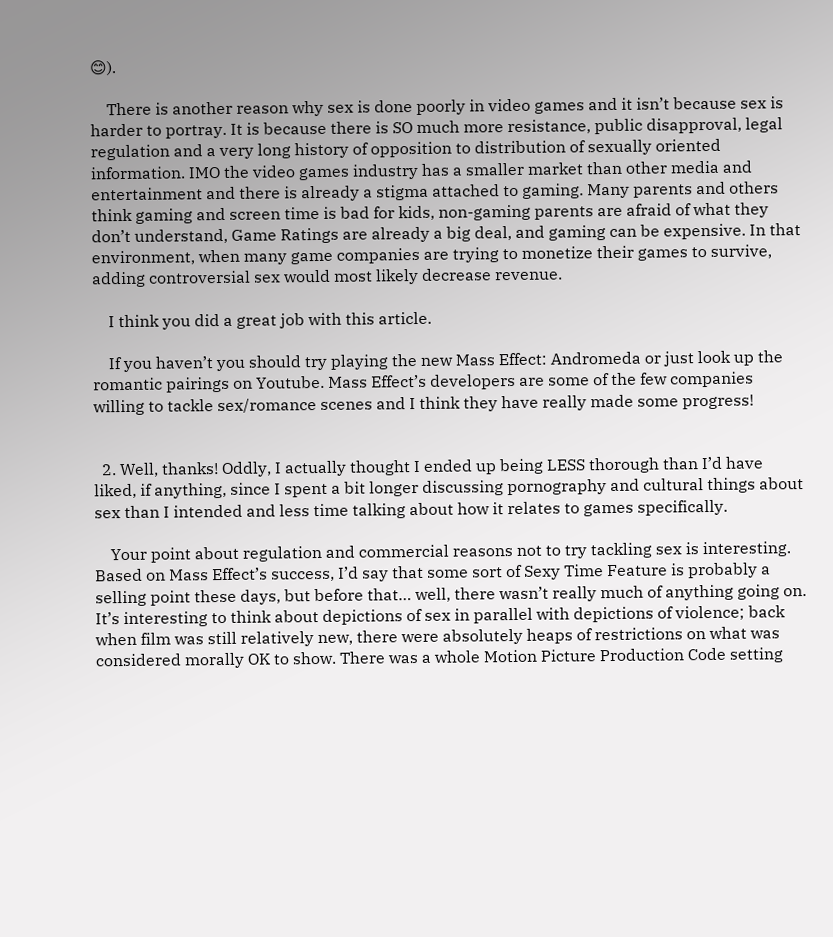😊).

    There is another reason why sex is done poorly in video games and it isn’t because sex is harder to portray. It is because there is SO much more resistance, public disapproval, legal regulation and a very long history of opposition to distribution of sexually oriented information. IMO the video games industry has a smaller market than other media and entertainment and there is already a stigma attached to gaming. Many parents and others think gaming and screen time is bad for kids, non-gaming parents are afraid of what they don’t understand, Game Ratings are already a big deal, and gaming can be expensive. In that environment, when many game companies are trying to monetize their games to survive, adding controversial sex would most likely decrease revenue.

    I think you did a great job with this article.

    If you haven’t you should try playing the new Mass Effect: Andromeda or just look up the romantic pairings on Youtube. Mass Effect’s developers are some of the few companies willing to tackle sex/romance scenes and I think they have really made some progress!


  2. Well, thanks! Oddly, I actually thought I ended up being LESS thorough than I’d have liked, if anything, since I spent a bit longer discussing pornography and cultural things about sex than I intended and less time talking about how it relates to games specifically.

    Your point about regulation and commercial reasons not to try tackling sex is interesting. Based on Mass Effect’s success, I’d say that some sort of Sexy Time Feature is probably a selling point these days, but before that… well, there wasn’t really much of anything going on. It’s interesting to think about depictions of sex in parallel with depictions of violence; back when film was still relatively new, there were absolutely heaps of restrictions on what was considered morally OK to show. There was a whole Motion Picture Production Code setting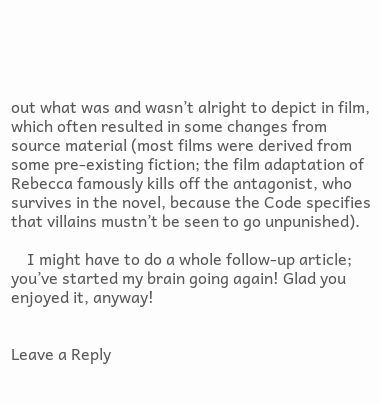out what was and wasn’t alright to depict in film, which often resulted in some changes from source material (most films were derived from some pre-existing fiction; the film adaptation of Rebecca famously kills off the antagonist, who survives in the novel, because the Code specifies that villains mustn’t be seen to go unpunished).

    I might have to do a whole follow-up article; you’ve started my brain going again! Glad you enjoyed it, anyway!


Leave a Reply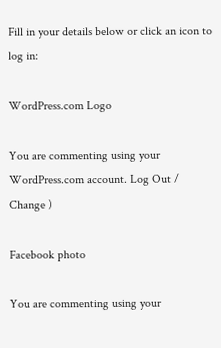Fill in your details below or click an icon to log in:

WordPress.com Logo

You are commenting using your WordPress.com account. Log Out /  Change )

Facebook photo

You are commenting using your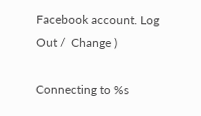Facebook account. Log Out /  Change )

Connecting to %s